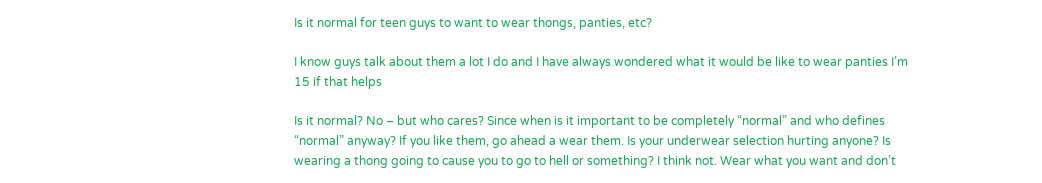Is it normal for teen guys to want to wear thongs, panties, etc?

I know guys talk about them a lot I do and I have always wondered what it would be like to wear panties I’m 15 if that helps

Is it normal? No – but who cares? Since when is it important to be completely “normal” and who defines “normal” anyway? If you like them, go ahead a wear them. Is your underwear selection hurting anyone? Is wearing a thong going to cause you to go to hell or something? I think not. Wear what you want and don’t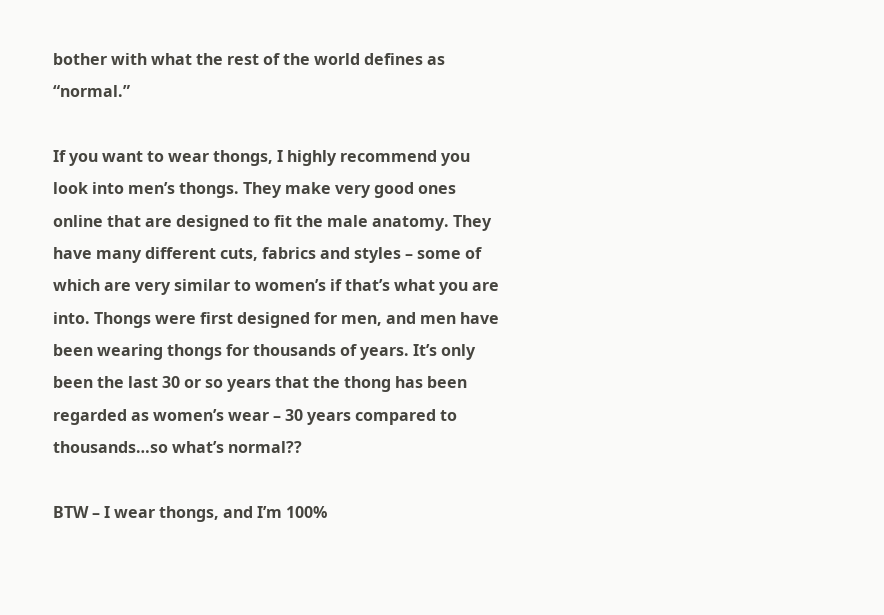bother with what the rest of the world defines as “normal.”

If you want to wear thongs, I highly recommend you look into men’s thongs. They make very good ones online that are designed to fit the male anatomy. They have many different cuts, fabrics and styles – some of which are very similar to women’s if that’s what you are into. Thongs were first designed for men, and men have been wearing thongs for thousands of years. It’s only been the last 30 or so years that the thong has been regarded as women’s wear – 30 years compared to thousands…so what’s normal??

BTW – I wear thongs, and I’m 100%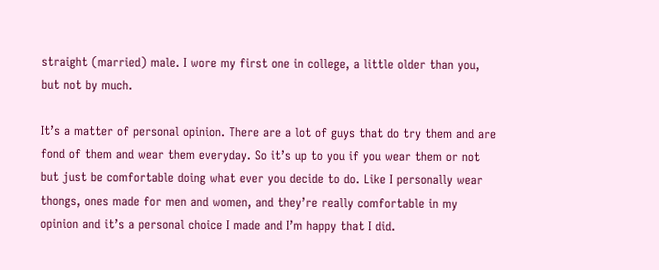straight (married) male. I wore my first one in college, a little older than you, but not by much.

It’s a matter of personal opinion. There are a lot of guys that do try them and are fond of them and wear them everyday. So it’s up to you if you wear them or not but just be comfortable doing what ever you decide to do. Like I personally wear thongs, ones made for men and women, and they’re really comfortable in my opinion and it’s a personal choice I made and I’m happy that I did.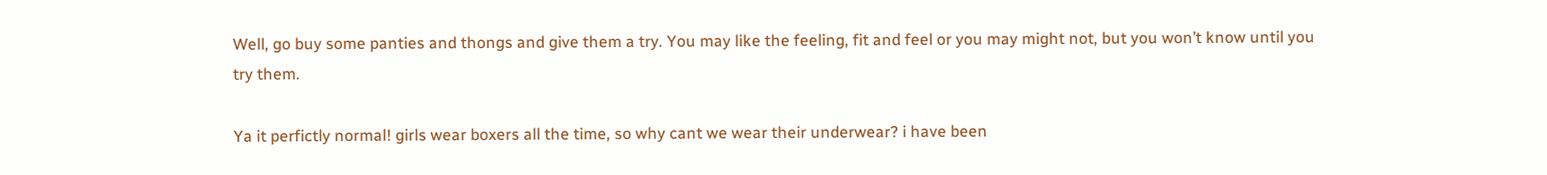Well, go buy some panties and thongs and give them a try. You may like the feeling, fit and feel or you may might not, but you won’t know until you try them.

Ya it perfictly normal! girls wear boxers all the time, so why cant we wear their underwear? i have been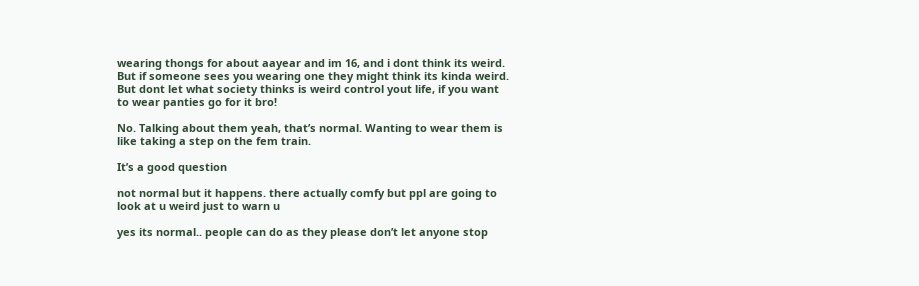wearing thongs for about aayear and im 16, and i dont think its weird. But if someone sees you wearing one they might think its kinda weird. But dont let what society thinks is weird control yout life, if you want to wear panties go for it bro!

No. Talking about them yeah, that’s normal. Wanting to wear them is like taking a step on the fem train.

It’s a good question

not normal but it happens. there actually comfy but ppl are going to look at u weird just to warn u

yes its normal.. people can do as they please don’t let anyone stop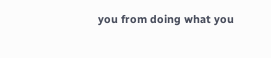you from doing what you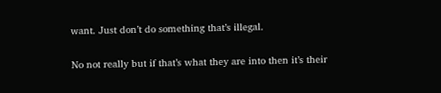want. Just don’t do something that’s illegal.

No not really but if that’s what they are into then it’s their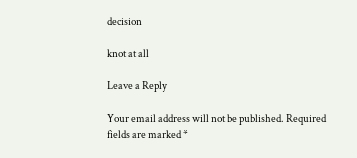decision

knot at all

Leave a Reply

Your email address will not be published. Required fields are marked *